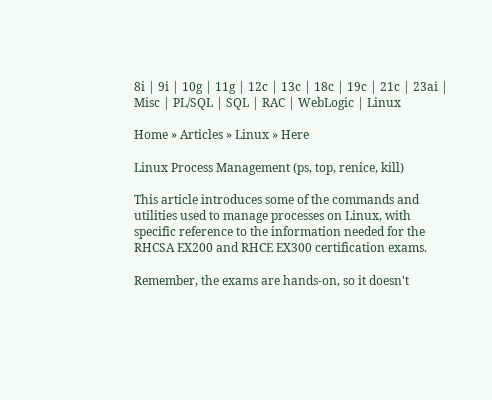8i | 9i | 10g | 11g | 12c | 13c | 18c | 19c | 21c | 23ai | Misc | PL/SQL | SQL | RAC | WebLogic | Linux

Home » Articles » Linux » Here

Linux Process Management (ps, top, renice, kill)

This article introduces some of the commands and utilities used to manage processes on Linux, with specific reference to the information needed for the RHCSA EX200 and RHCE EX300 certification exams.

Remember, the exams are hands-on, so it doesn't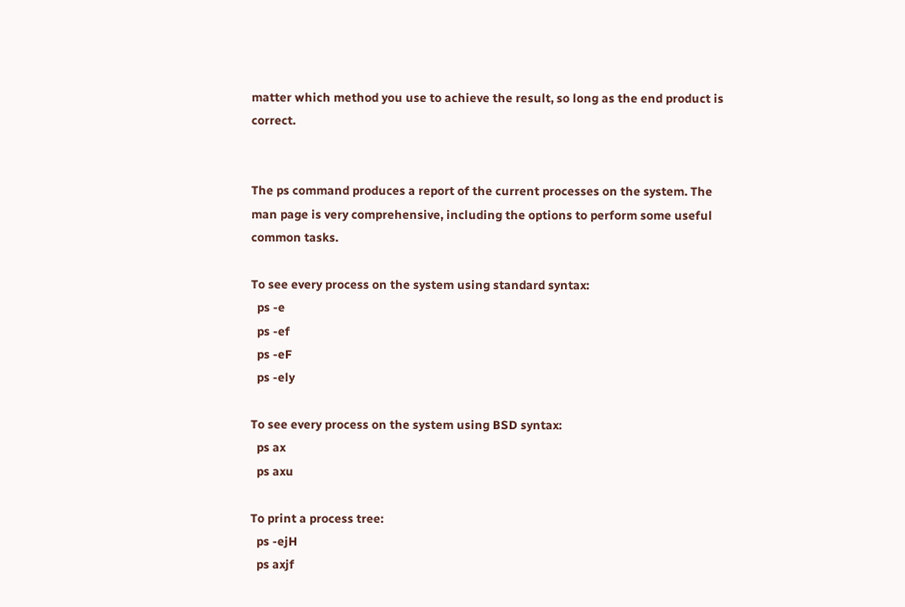matter which method you use to achieve the result, so long as the end product is correct.


The ps command produces a report of the current processes on the system. The man page is very comprehensive, including the options to perform some useful common tasks.

To see every process on the system using standard syntax:
  ps -e
  ps -ef
  ps -eF
  ps -ely

To see every process on the system using BSD syntax:
  ps ax
  ps axu

To print a process tree:
  ps -ejH
  ps axjf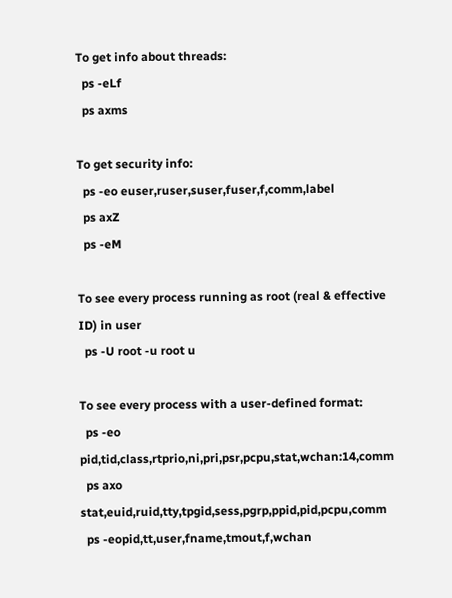To get info about threads:
  ps -eLf
  ps axms

To get security info:
  ps -eo euser,ruser,suser,fuser,f,comm,label
  ps axZ
  ps -eM

To see every process running as root (real & effective ID) in user
  ps -U root -u root u

To see every process with a user-defined format:
  ps -eo pid,tid,class,rtprio,ni,pri,psr,pcpu,stat,wchan:14,comm
  ps axo stat,euid,ruid,tty,tpgid,sess,pgrp,ppid,pid,pcpu,comm
  ps -eopid,tt,user,fname,tmout,f,wchan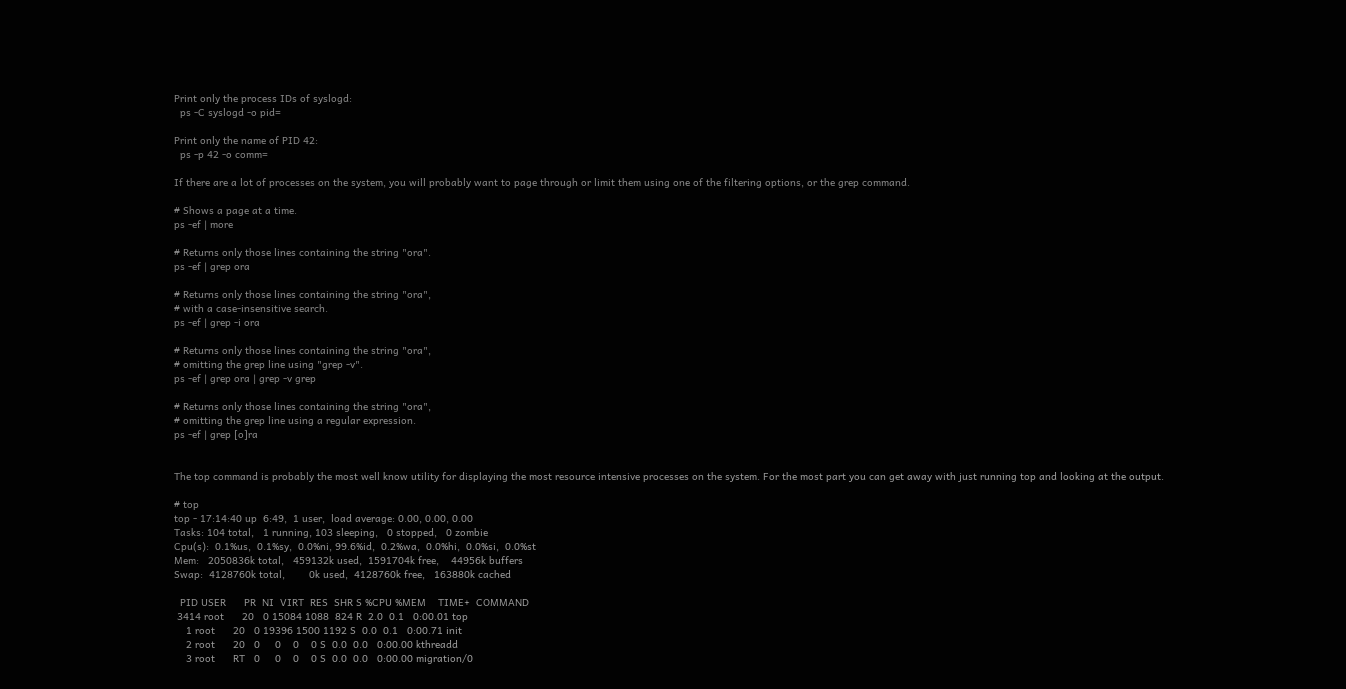Print only the process IDs of syslogd:
  ps -C syslogd -o pid=

Print only the name of PID 42:
  ps -p 42 -o comm=

If there are a lot of processes on the system, you will probably want to page through or limit them using one of the filtering options, or the grep command.

# Shows a page at a time.
ps -ef | more

# Returns only those lines containing the string "ora".
ps -ef | grep ora

# Returns only those lines containing the string "ora",
# with a case-insensitive search.
ps -ef | grep -i ora

# Returns only those lines containing the string "ora",
# omitting the grep line using "grep -v".
ps -ef | grep ora | grep -v grep

# Returns only those lines containing the string "ora",
# omitting the grep line using a regular expression.
ps -ef | grep [o]ra


The top command is probably the most well know utility for displaying the most resource intensive processes on the system. For the most part you can get away with just running top and looking at the output.

# top
top - 17:14:40 up  6:49,  1 user,  load average: 0.00, 0.00, 0.00
Tasks: 104 total,   1 running, 103 sleeping,   0 stopped,   0 zombie
Cpu(s):  0.1%us,  0.1%sy,  0.0%ni, 99.6%id,  0.2%wa,  0.0%hi,  0.0%si,  0.0%st
Mem:   2050836k total,   459132k used,  1591704k free,    44956k buffers
Swap:  4128760k total,        0k used,  4128760k free,   163880k cached

  PID USER      PR  NI  VIRT  RES  SHR S %CPU %MEM    TIME+  COMMAND
 3414 root      20   0 15084 1088  824 R  2.0  0.1   0:00.01 top
    1 root      20   0 19396 1500 1192 S  0.0  0.1   0:00.71 init
    2 root      20   0     0    0    0 S  0.0  0.0   0:00.00 kthreadd
    3 root      RT   0     0    0    0 S  0.0  0.0   0:00.00 migration/0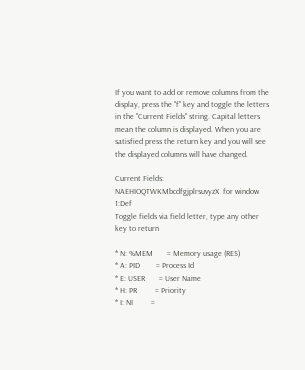If you want to add or remove columns from the display, press the "f" key and toggle the letters in the "Current Fields" string. Capital letters mean the column is displayed. When you are satisfied press the return key and you will see the displayed columns will have changed.

Current Fields:  NAEHIOQTWKMbcdfgjplrsuvyzX  for window 1:Def
Toggle fields via field letter, type any other key to return

* N: %MEM       = Memory usage (RES)
* A: PID        = Process Id
* E: USER       = User Name
* H: PR         = Priority
* I: NI         =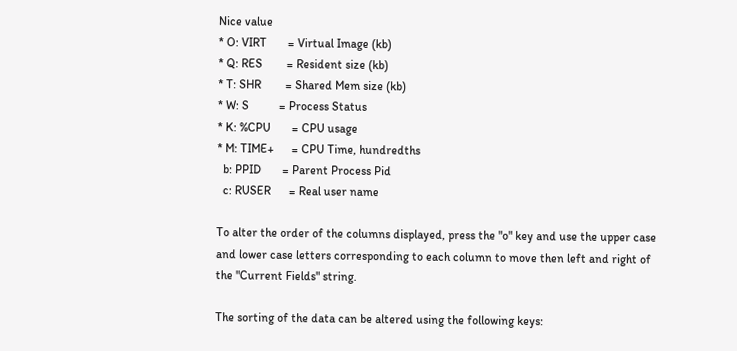Nice value
* O: VIRT       = Virtual Image (kb)
* Q: RES        = Resident size (kb)
* T: SHR        = Shared Mem size (kb)
* W: S          = Process Status
* K: %CPU       = CPU usage
* M: TIME+      = CPU Time, hundredths
  b: PPID       = Parent Process Pid
  c: RUSER      = Real user name

To alter the order of the columns displayed, press the "o" key and use the upper case and lower case letters corresponding to each column to move then left and right of the "Current Fields" string.

The sorting of the data can be altered using the following keys: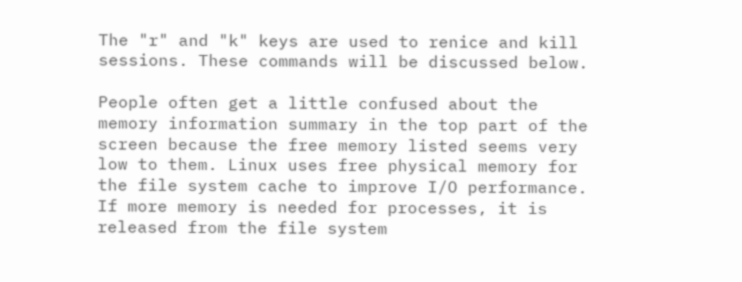The "r" and "k" keys are used to renice and kill sessions. These commands will be discussed below.

People often get a little confused about the memory information summary in the top part of the screen because the free memory listed seems very low to them. Linux uses free physical memory for the file system cache to improve I/O performance. If more memory is needed for processes, it is released from the file system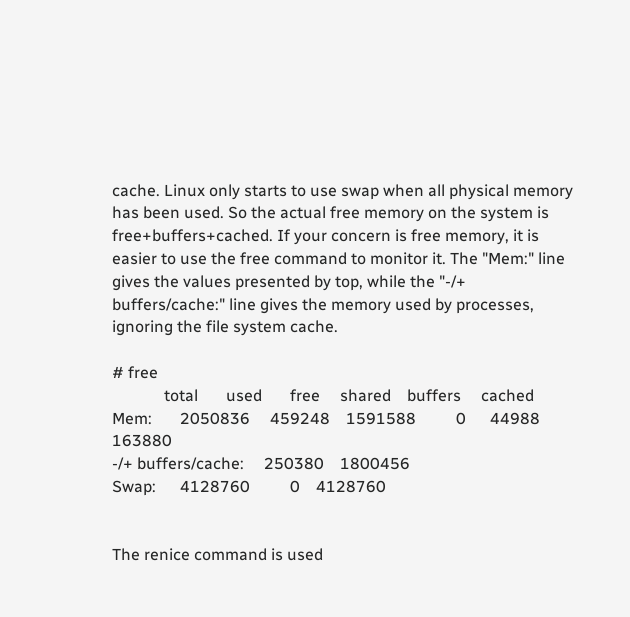cache. Linux only starts to use swap when all physical memory has been used. So the actual free memory on the system is free+buffers+cached. If your concern is free memory, it is easier to use the free command to monitor it. The "Mem:" line gives the values presented by top, while the "-/+ buffers/cache:" line gives the memory used by processes, ignoring the file system cache.

# free
             total       used       free     shared    buffers     cached
Mem:       2050836     459248    1591588          0      44988     163880
-/+ buffers/cache:     250380    1800456
Swap:      4128760          0    4128760


The renice command is used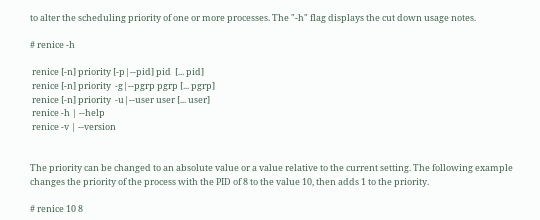to alter the scheduling priority of one or more processes. The "-h" flag displays the cut down usage notes.

# renice -h

 renice [-n] priority [-p|--pid] pid  [... pid]
 renice [-n] priority  -g|--pgrp pgrp [... pgrp]
 renice [-n] priority  -u|--user user [... user]
 renice -h | --help
 renice -v | --version


The priority can be changed to an absolute value or a value relative to the current setting. The following example changes the priority of the process with the PID of 8 to the value 10, then adds 1 to the priority.

# renice 10 8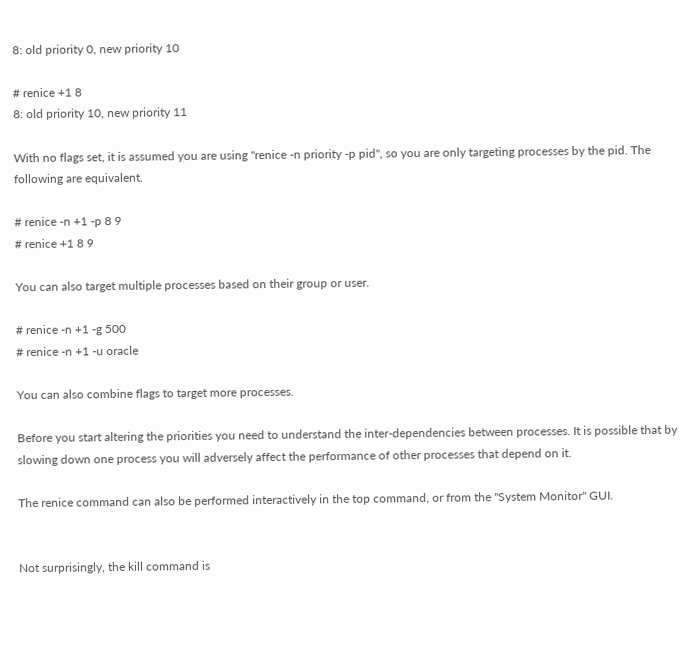8: old priority 0, new priority 10

# renice +1 8
8: old priority 10, new priority 11

With no flags set, it is assumed you are using "renice -n priority -p pid", so you are only targeting processes by the pid. The following are equivalent.

# renice -n +1 -p 8 9
# renice +1 8 9

You can also target multiple processes based on their group or user.

# renice -n +1 -g 500
# renice -n +1 -u oracle

You can also combine flags to target more processes.

Before you start altering the priorities you need to understand the inter-dependencies between processes. It is possible that by slowing down one process you will adversely affect the performance of other processes that depend on it.

The renice command can also be performed interactively in the top command, or from the "System Monitor" GUI.


Not surprisingly, the kill command is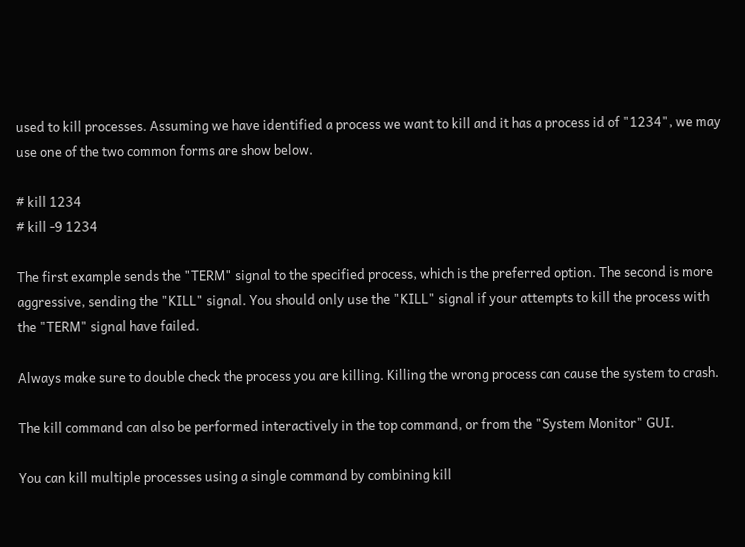used to kill processes. Assuming we have identified a process we want to kill and it has a process id of "1234", we may use one of the two common forms are show below.

# kill 1234
# kill -9 1234

The first example sends the "TERM" signal to the specified process, which is the preferred option. The second is more aggressive, sending the "KILL" signal. You should only use the "KILL" signal if your attempts to kill the process with the "TERM" signal have failed.

Always make sure to double check the process you are killing. Killing the wrong process can cause the system to crash.

The kill command can also be performed interactively in the top command, or from the "System Monitor" GUI.

You can kill multiple processes using a single command by combining kill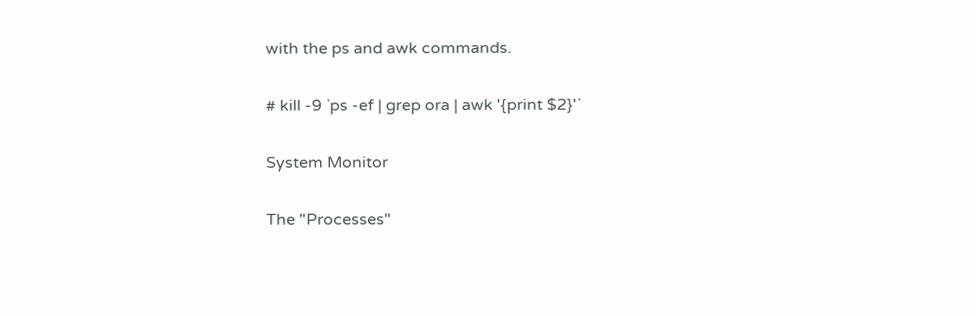with the ps and awk commands.

# kill -9 `ps -ef | grep ora | awk '{print $2}'`

System Monitor

The "Processes"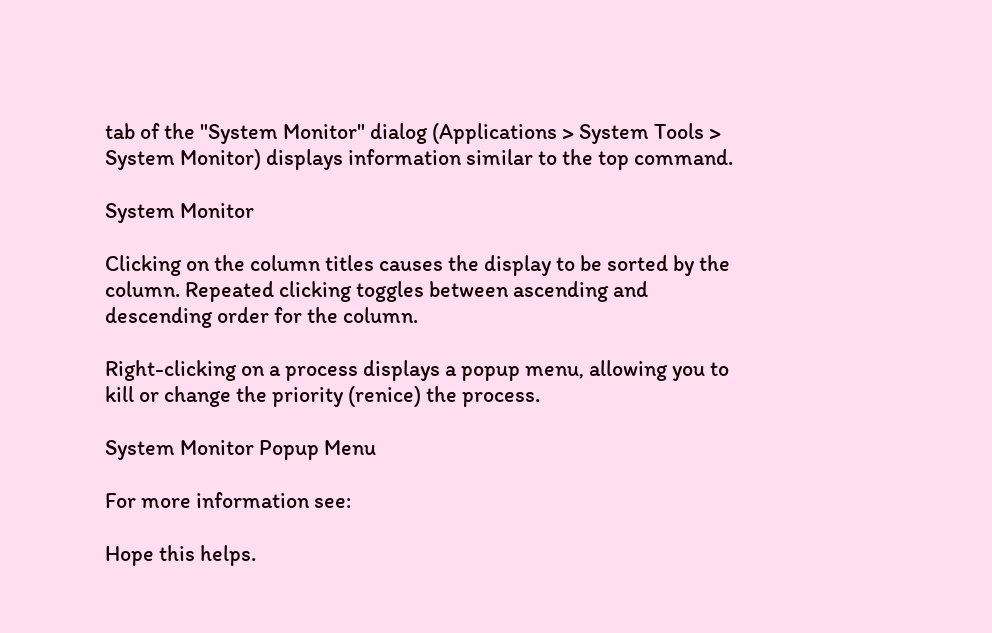tab of the "System Monitor" dialog (Applications > System Tools > System Monitor) displays information similar to the top command.

System Monitor

Clicking on the column titles causes the display to be sorted by the column. Repeated clicking toggles between ascending and descending order for the column.

Right-clicking on a process displays a popup menu, allowing you to kill or change the priority (renice) the process.

System Monitor Popup Menu

For more information see:

Hope this helps.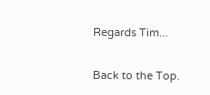Regards Tim...

Back to the Top.